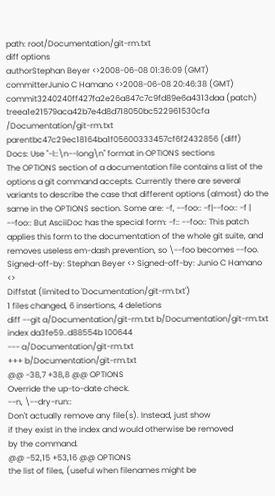path: root/Documentation/git-rm.txt
diff options
authorStephan Beyer <>2008-06-08 01:36:09 (GMT)
committerJunio C Hamano <>2008-06-08 20:46:38 (GMT)
commit3240240ff427fa2e26a847c7c9fd89e6a4313daa (patch)
treea1e21579aca42b7e4d8d718050bc522961530cfa /Documentation/git-rm.txt
parentbc47c29ec18164ba1f05600333457cf6f2432856 (diff)
Docs: Use "-l::\n--long\n" format in OPTIONS sections
The OPTIONS section of a documentation file contains a list of the options a git command accepts. Currently there are several variants to describe the case that different options (almost) do the same in the OPTIONS section. Some are: -f, --foo:: -f|--foo:: -f | --foo:: But AsciiDoc has the special form: -f:: --foo:: This patch applies this form to the documentation of the whole git suite, and removes useless em-dash prevention, so \--foo becomes --foo. Signed-off-by: Stephan Beyer <> Signed-off-by: Junio C Hamano <>
Diffstat (limited to 'Documentation/git-rm.txt')
1 files changed, 6 insertions, 4 deletions
diff --git a/Documentation/git-rm.txt b/Documentation/git-rm.txt
index da3fe59..d88554b 100644
--- a/Documentation/git-rm.txt
+++ b/Documentation/git-rm.txt
@@ -38,7 +38,8 @@ OPTIONS
Override the up-to-date check.
--n, \--dry-run::
Don't actually remove any file(s). Instead, just show
if they exist in the index and would otherwise be removed
by the command.
@@ -52,15 +53,16 @@ OPTIONS
the list of files, (useful when filenames might be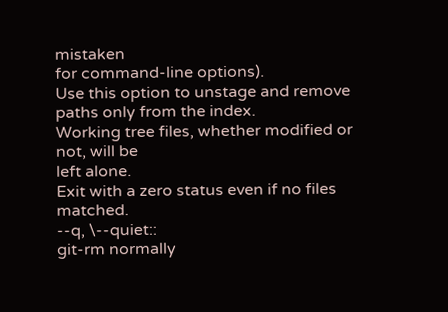mistaken
for command-line options).
Use this option to unstage and remove paths only from the index.
Working tree files, whether modified or not, will be
left alone.
Exit with a zero status even if no files matched.
--q, \--quiet::
git-rm normally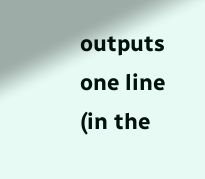outputs one line (in the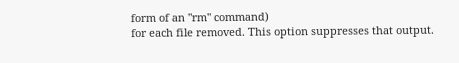form of an "rm" command)
for each file removed. This option suppresses that output.